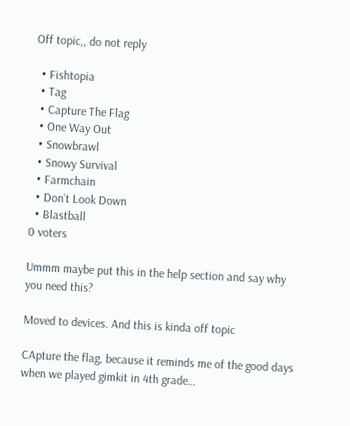Off topic,, do not reply

  • Fishtopia
  • Tag
  • Capture The Flag
  • One Way Out
  • Snowbrawl
  • Snowy Survival
  • Farmchain
  • Don’t Look Down
  • Blastball
0 voters

Ummm maybe put this in the help section and say why you need this?

Moved to devices. And this is kinda off topic

CApture the flag, because it reminds me of the good days when we played gimkit in 4th grade…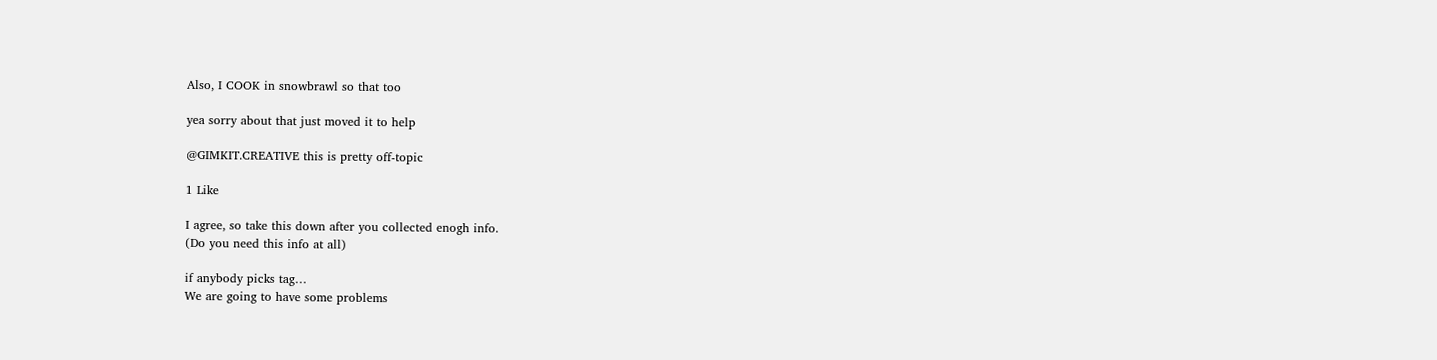Also, I COOK in snowbrawl so that too

yea sorry about that just moved it to help

@GIMKIT.CREATIVE this is pretty off-topic

1 Like

I agree, so take this down after you collected enogh info.
(Do you need this info at all)

if anybody picks tag…
We are going to have some problems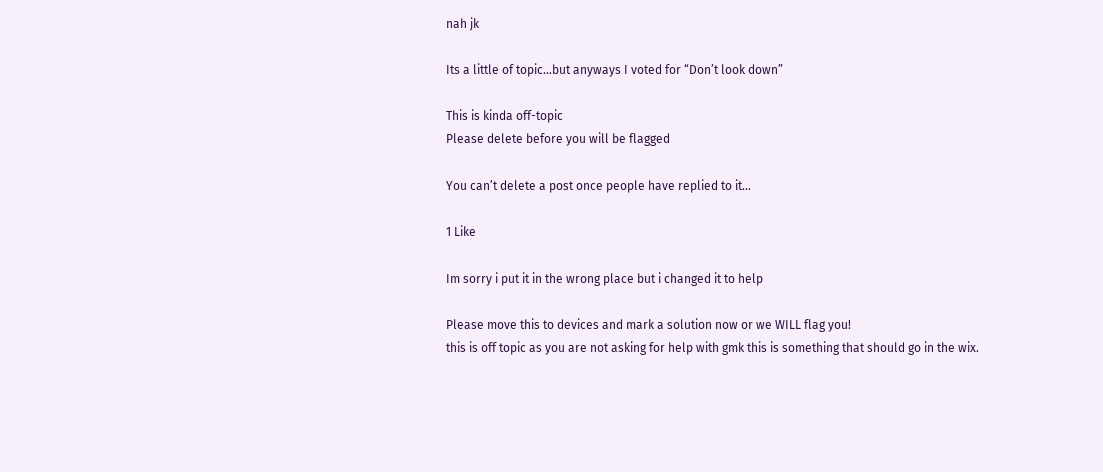nah jk

Its a little of topic…but anyways I voted for “Don’t look down”

This is kinda off-topic
Please delete before you will be flagged

You can’t delete a post once people have replied to it…

1 Like

Im sorry i put it in the wrong place but i changed it to help

Please move this to devices and mark a solution now or we WILL flag you!
this is off topic as you are not asking for help with gmk this is something that should go in the wix.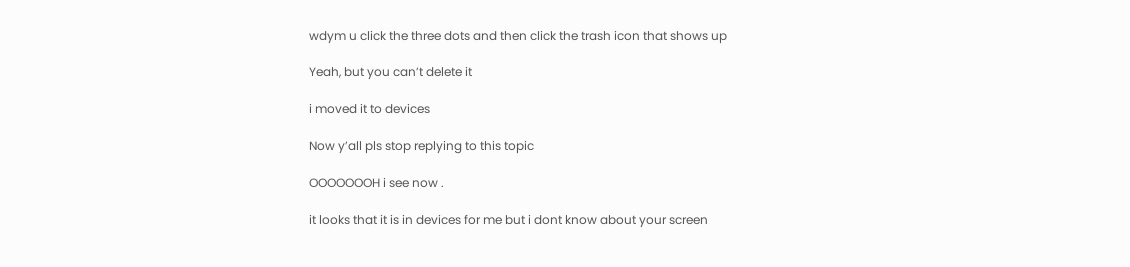wdym u click the three dots and then click the trash icon that shows up

Yeah, but you can’t delete it

i moved it to devices

Now y’all pls stop replying to this topic

OOOOOOOH i see now .

it looks that it is in devices for me but i dont know about your screen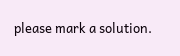please mark a solution.